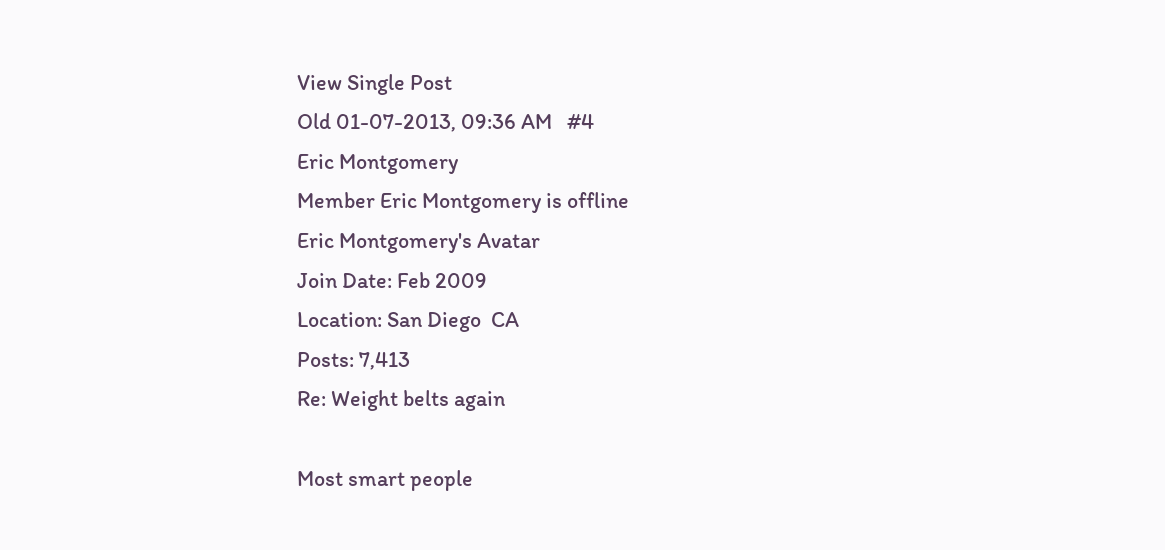View Single Post
Old 01-07-2013, 09:36 AM   #4
Eric Montgomery
Member Eric Montgomery is offline
Eric Montgomery's Avatar
Join Date: Feb 2009
Location: San Diego  CA
Posts: 7,413
Re: Weight belts again

Most smart people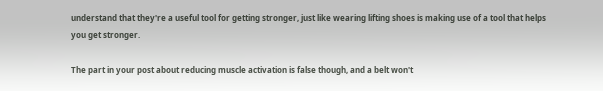understand that they're a useful tool for getting stronger, just like wearing lifting shoes is making use of a tool that helps you get stronger.

The part in your post about reducing muscle activation is false though, and a belt won't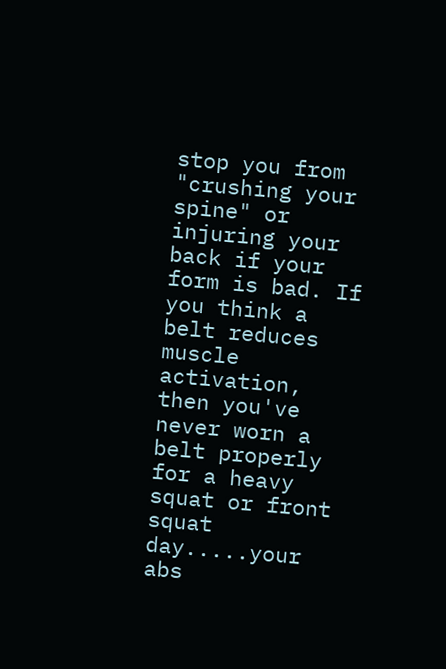stop you from "crushing your spine" or injuring your back if your form is bad. If you think a belt reduces muscle activation, then you've never worn a belt properly for a heavy squat or front squat day.....your abs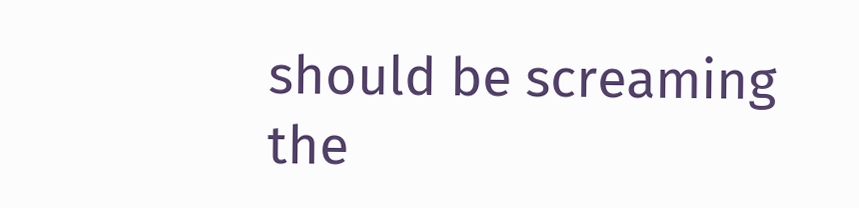should be screaming the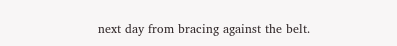next day from bracing against the belt.